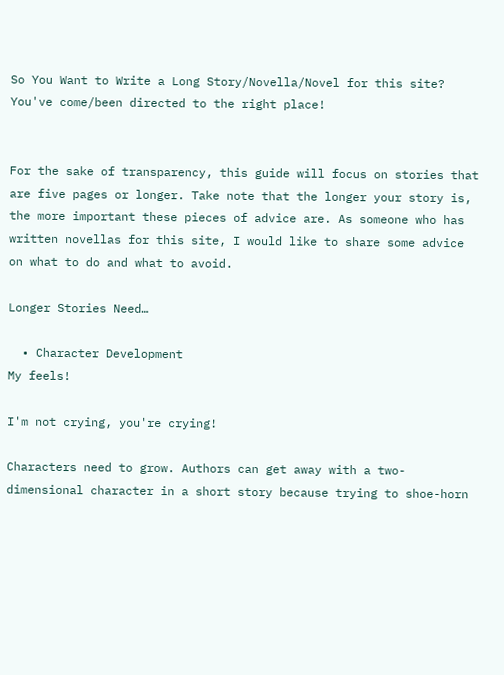So You Want to Write a Long Story/Novella/Novel for this site? You've come/been directed to the right place!


For the sake of transparency, this guide will focus on stories that are five pages or longer. Take note that the longer your story is, the more important these pieces of advice are. As someone who has written novellas for this site, I would like to share some advice on what to do and what to avoid.

Longer Stories Need…

  • Character Development
My feels!

I'm not crying, you're crying!

Characters need to grow. Authors can get away with a two-dimensional character in a short story because trying to shoe-horn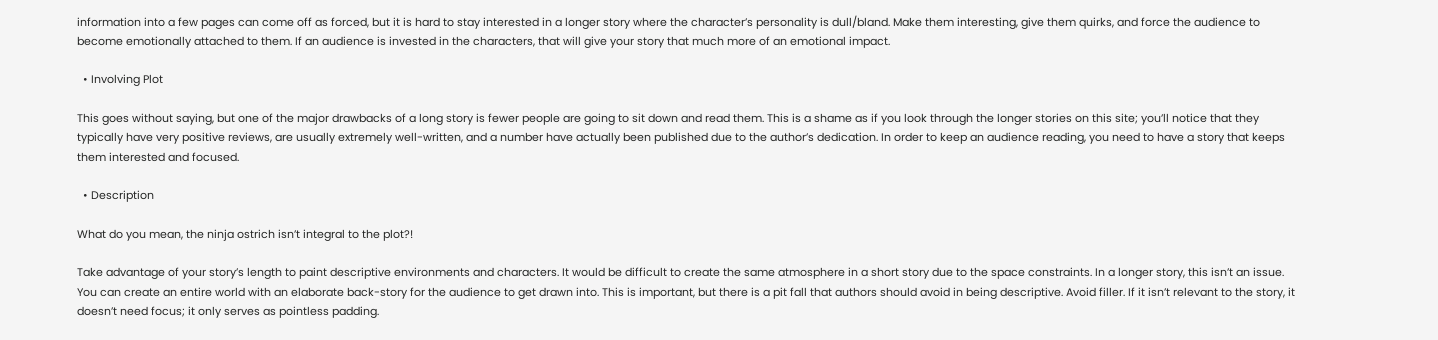information into a few pages can come off as forced, but it is hard to stay interested in a longer story where the character’s personality is dull/bland. Make them interesting, give them quirks, and force the audience to become emotionally attached to them. If an audience is invested in the characters, that will give your story that much more of an emotional impact.

  • Involving Plot

This goes without saying, but one of the major drawbacks of a long story is fewer people are going to sit down and read them. This is a shame as if you look through the longer stories on this site; you’ll notice that they typically have very positive reviews, are usually extremely well-written, and a number have actually been published due to the author’s dedication. In order to keep an audience reading, you need to have a story that keeps them interested and focused.

  • Description

What do you mean, the ninja ostrich isn’t integral to the plot?!

Take advantage of your story’s length to paint descriptive environments and characters. It would be difficult to create the same atmosphere in a short story due to the space constraints. In a longer story, this isn’t an issue. You can create an entire world with an elaborate back-story for the audience to get drawn into. This is important, but there is a pit fall that authors should avoid in being descriptive. Avoid filler. If it isn’t relevant to the story, it doesn’t need focus; it only serves as pointless padding.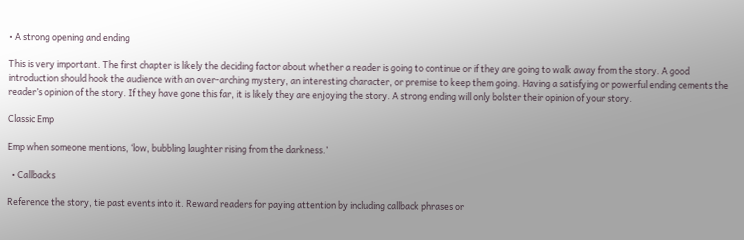• A strong opening and ending

This is very important. The first chapter is likely the deciding factor about whether a reader is going to continue or if they are going to walk away from the story. A good introduction should hook the audience with an over-arching mystery, an interesting character, or premise to keep them going. Having a satisfying or powerful ending cements the reader’s opinion of the story. If they have gone this far, it is likely they are enjoying the story. A strong ending will only bolster their opinion of your story.

Classic Emp

Emp when someone mentions, ‘low, bubbling laughter rising from the darkness.’

  • Callbacks

Reference the story, tie past events into it. Reward readers for paying attention by including callback phrases or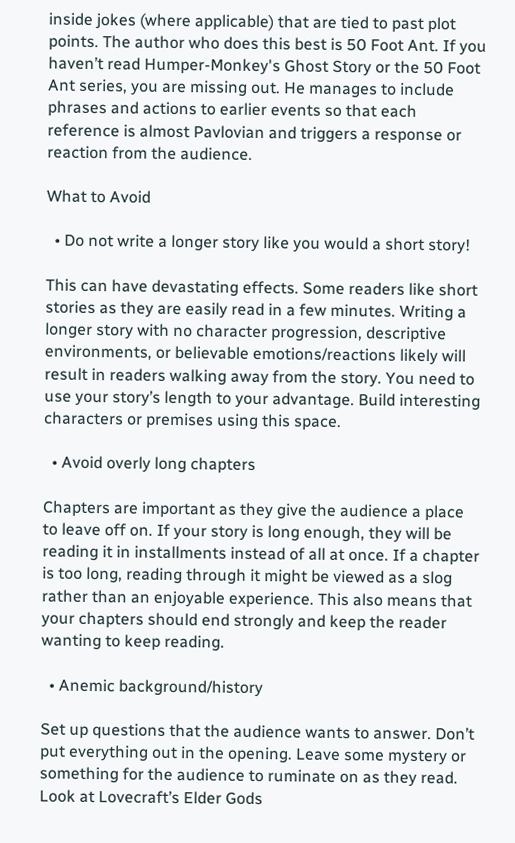inside jokes (where applicable) that are tied to past plot points. The author who does this best is 50 Foot Ant. If you haven’t read Humper-Monkey's Ghost Story or the 50 Foot Ant series, you are missing out. He manages to include phrases and actions to earlier events so that each reference is almost Pavlovian and triggers a response or reaction from the audience.

What to Avoid

  • Do not write a longer story like you would a short story!

This can have devastating effects. Some readers like short stories as they are easily read in a few minutes. Writing a longer story with no character progression, descriptive environments, or believable emotions/reactions likely will result in readers walking away from the story. You need to use your story’s length to your advantage. Build interesting characters or premises using this space.

  • Avoid overly long chapters

Chapters are important as they give the audience a place to leave off on. If your story is long enough, they will be reading it in installments instead of all at once. If a chapter is too long, reading through it might be viewed as a slog rather than an enjoyable experience. This also means that your chapters should end strongly and keep the reader wanting to keep reading.

  • Anemic background/history

Set up questions that the audience wants to answer. Don’t put everything out in the opening. Leave some mystery or something for the audience to ruminate on as they read. Look at Lovecraft’s Elder Gods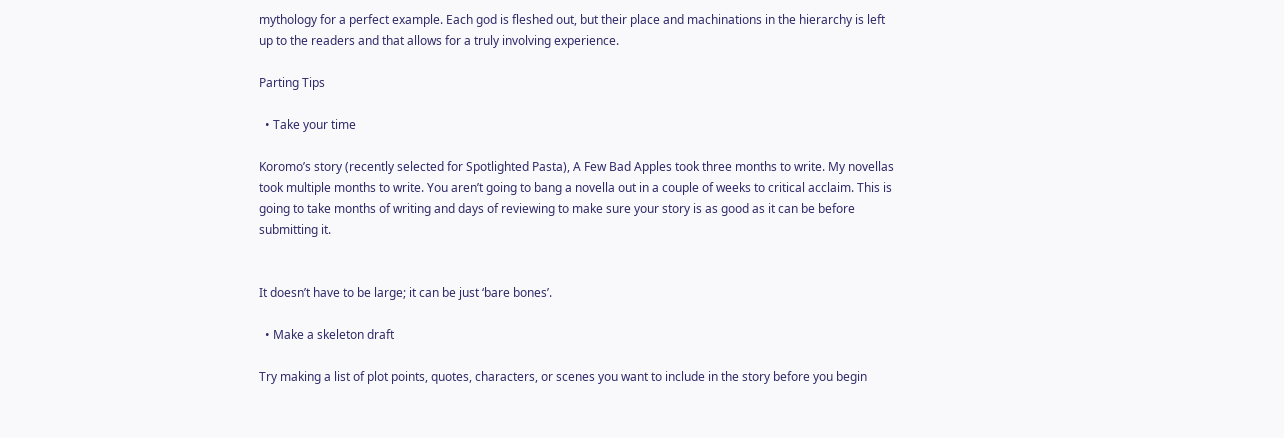mythology for a perfect example. Each god is fleshed out, but their place and machinations in the hierarchy is left up to the readers and that allows for a truly involving experience.

Parting Tips

  • Take your time

Koromo’s story (recently selected for Spotlighted Pasta), A Few Bad Apples took three months to write. My novellas took multiple months to write. You aren’t going to bang a novella out in a couple of weeks to critical acclaim. This is going to take months of writing and days of reviewing to make sure your story is as good as it can be before submitting it.


It doesn’t have to be large; it can be just ‘bare bones’.

  • Make a skeleton draft

Try making a list of plot points, quotes, characters, or scenes you want to include in the story before you begin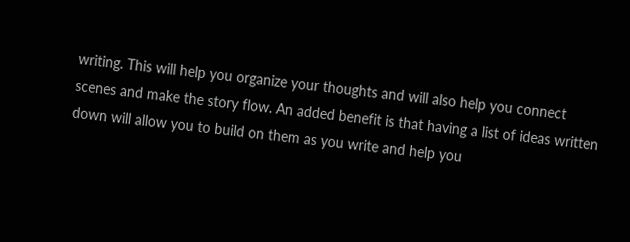writing. This will help you organize your thoughts and will also help you connect scenes and make the story flow. An added benefit is that having a list of ideas written down will allow you to build on them as you write and help you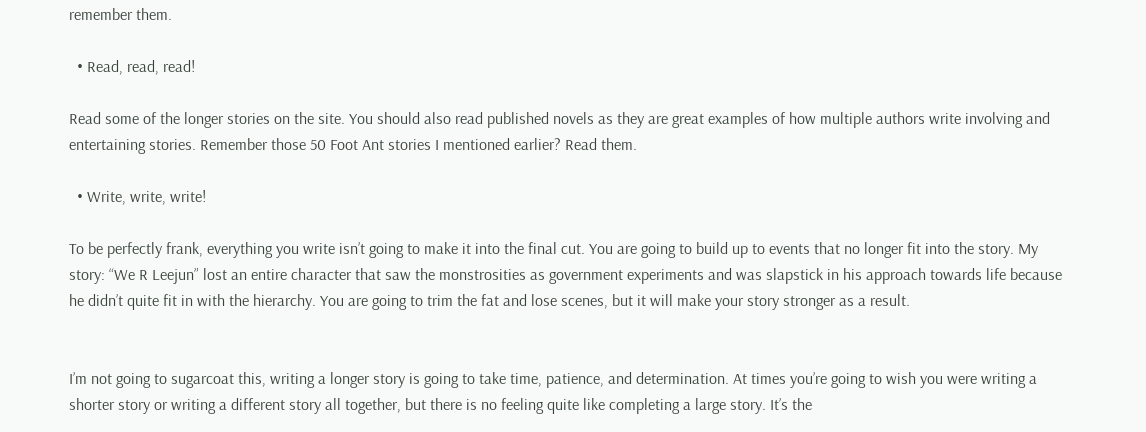remember them.

  • Read, read, read!

Read some of the longer stories on the site. You should also read published novels as they are great examples of how multiple authors write involving and entertaining stories. Remember those 50 Foot Ant stories I mentioned earlier? Read them.

  • Write, write, write!

To be perfectly frank, everything you write isn’t going to make it into the final cut. You are going to build up to events that no longer fit into the story. My story: “We R Leejun” lost an entire character that saw the monstrosities as government experiments and was slapstick in his approach towards life because he didn’t quite fit in with the hierarchy. You are going to trim the fat and lose scenes, but it will make your story stronger as a result.


I’m not going to sugarcoat this, writing a longer story is going to take time, patience, and determination. At times you’re going to wish you were writing a shorter story or writing a different story all together, but there is no feeling quite like completing a large story. It’s the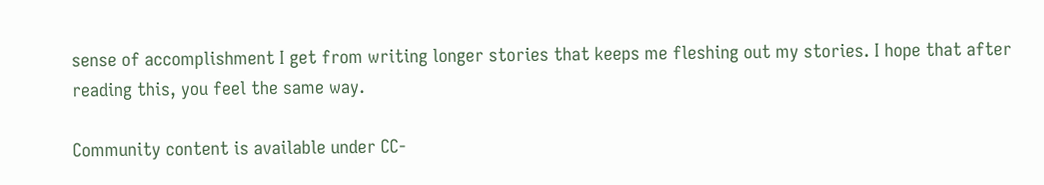sense of accomplishment I get from writing longer stories that keeps me fleshing out my stories. I hope that after reading this, you feel the same way.

Community content is available under CC-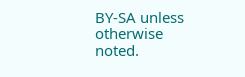BY-SA unless otherwise noted.